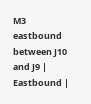M3 eastbound between J10 and J9 | Eastbound |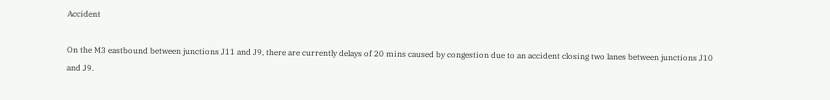Accident

On the M3 eastbound between junctions J11 and J9, there are currently delays of 20 mins caused by congestion due to an accident closing two lanes between junctions J10 and J9.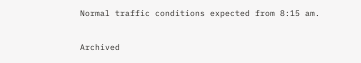Normal traffic conditions expected from 8:15 am.

Archived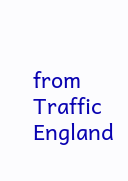from Traffic England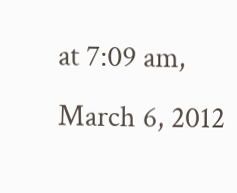at 7:09 am, March 6, 2012